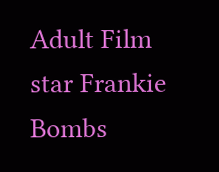Adult Film star Frankie Bombs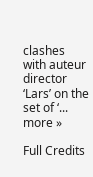clashes with auteur director ‘Lars’ on the set of ‘... more »

Full Credits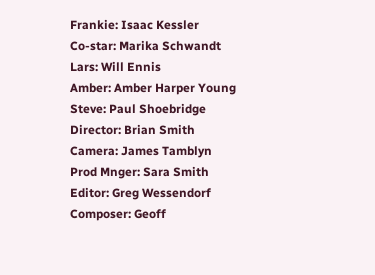Frankie: Isaac Kessler
Co-star: Marika Schwandt
Lars: Will Ennis
Amber: Amber Harper Young
Steve: Paul Shoebridge
Director: Brian Smith
Camera: James Tamblyn
Prod Mnger: Sara Smith
Editor: Greg Wessendorf
Composer: Geoff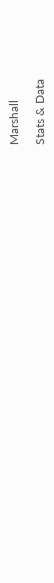Marshall

Stats & Data